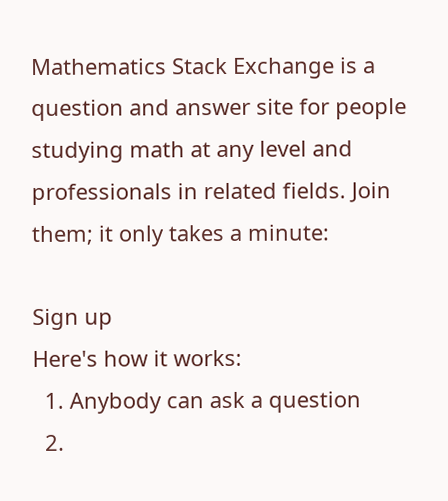Mathematics Stack Exchange is a question and answer site for people studying math at any level and professionals in related fields. Join them; it only takes a minute:

Sign up
Here's how it works:
  1. Anybody can ask a question
  2.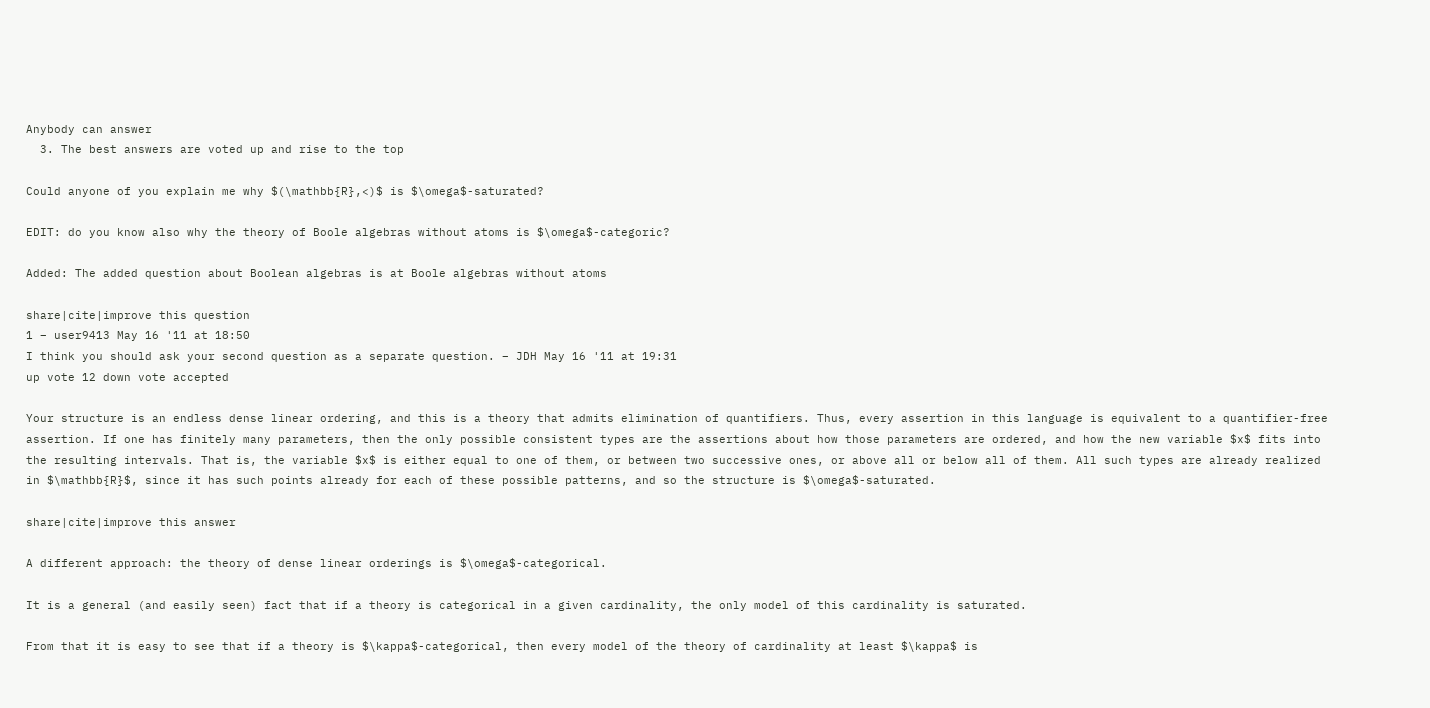Anybody can answer
  3. The best answers are voted up and rise to the top

Could anyone of you explain me why $(\mathbb{R},<)$ is $\omega$-saturated?

EDIT: do you know also why the theory of Boole algebras without atoms is $\omega$-categoric?

Added: The added question about Boolean algebras is at Boole algebras without atoms

share|cite|improve this question
1 – user9413 May 16 '11 at 18:50
I think you should ask your second question as a separate question. – JDH May 16 '11 at 19:31
up vote 12 down vote accepted

Your structure is an endless dense linear ordering, and this is a theory that admits elimination of quantifiers. Thus, every assertion in this language is equivalent to a quantifier-free assertion. If one has finitely many parameters, then the only possible consistent types are the assertions about how those parameters are ordered, and how the new variable $x$ fits into the resulting intervals. That is, the variable $x$ is either equal to one of them, or between two successive ones, or above all or below all of them. All such types are already realized in $\mathbb{R}$, since it has such points already for each of these possible patterns, and so the structure is $\omega$-saturated.

share|cite|improve this answer

A different approach: the theory of dense linear orderings is $\omega$-categorical.

It is a general (and easily seen) fact that if a theory is categorical in a given cardinality, the only model of this cardinality is saturated.

From that it is easy to see that if a theory is $\kappa$-categorical, then every model of the theory of cardinality at least $\kappa$ is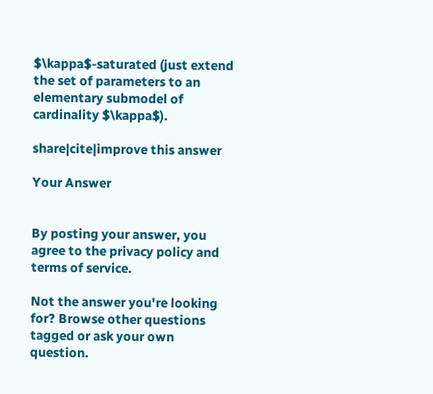$\kappa$-saturated (just extend the set of parameters to an elementary submodel of cardinality $\kappa$).

share|cite|improve this answer

Your Answer


By posting your answer, you agree to the privacy policy and terms of service.

Not the answer you're looking for? Browse other questions tagged or ask your own question.